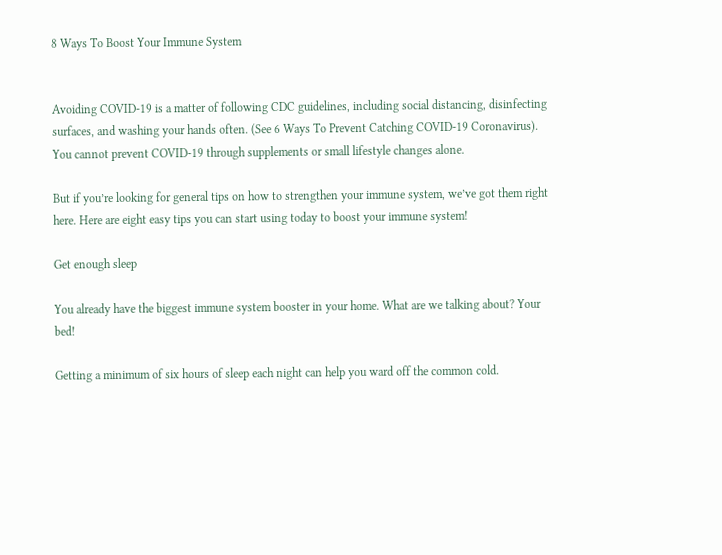8 Ways To Boost Your Immune System


Avoiding COVID-19 is a matter of following CDC guidelines, including social distancing, disinfecting surfaces, and washing your hands often. (See 6 Ways To Prevent Catching COVID-19 Coronavirus). You cannot prevent COVID-19 through supplements or small lifestyle changes alone.

But if you’re looking for general tips on how to strengthen your immune system, we’ve got them right here. Here are eight easy tips you can start using today to boost your immune system!

Get enough sleep

You already have the biggest immune system booster in your home. What are we talking about? Your bed!

Getting a minimum of six hours of sleep each night can help you ward off the common cold.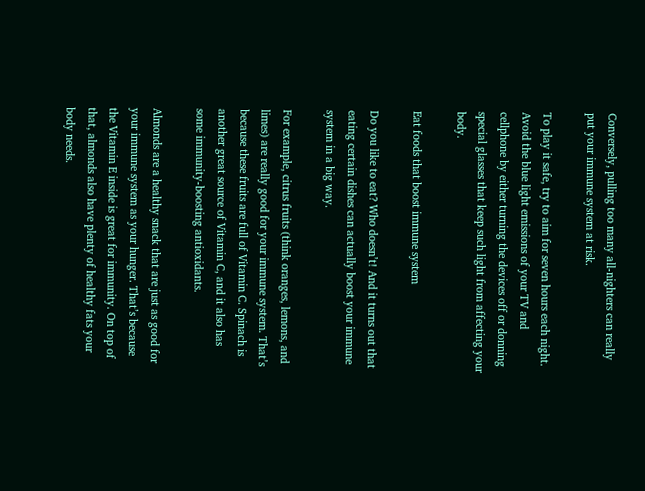Conversely, pulling too many all-nighters can really put your immune system at risk.

To play it safe, try to aim for seven hours each night. Avoid the blue light emissions of your TV and cellphone by either turning the devices off or donning special glasses that keep such light from affecting your body.

Eat foods that boost immune system

Do you like to eat? Who doesn’t! And it turns out that eating certain dishes can actually boost your immune system in a big way.

For example, citrus fruits (think oranges, lemons, and limes) are really good for your immune system. That’s because these fruits are full of Vitamin C. Spinach is another great source of Vitamin C, and it also has some immunity-boosting antioxidants.

Almonds are a healthy snack that are just as good for your immune system as your hunger. That’s because the Vitamin E inside is great for immunity. On top of that, almonds also have plenty of healthy fats your body needs.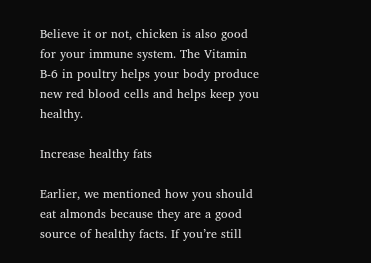Believe it or not, chicken is also good for your immune system. The Vitamin B-6 in poultry helps your body produce new red blood cells and helps keep you healthy.

Increase healthy fats

Earlier, we mentioned how you should eat almonds because they are a good source of healthy facts. If you’re still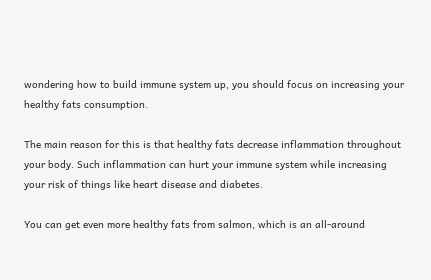wondering how to build immune system up, you should focus on increasing your healthy fats consumption.

The main reason for this is that healthy fats decrease inflammation throughout your body. Such inflammation can hurt your immune system while increasing your risk of things like heart disease and diabetes.

You can get even more healthy fats from salmon, which is an all-around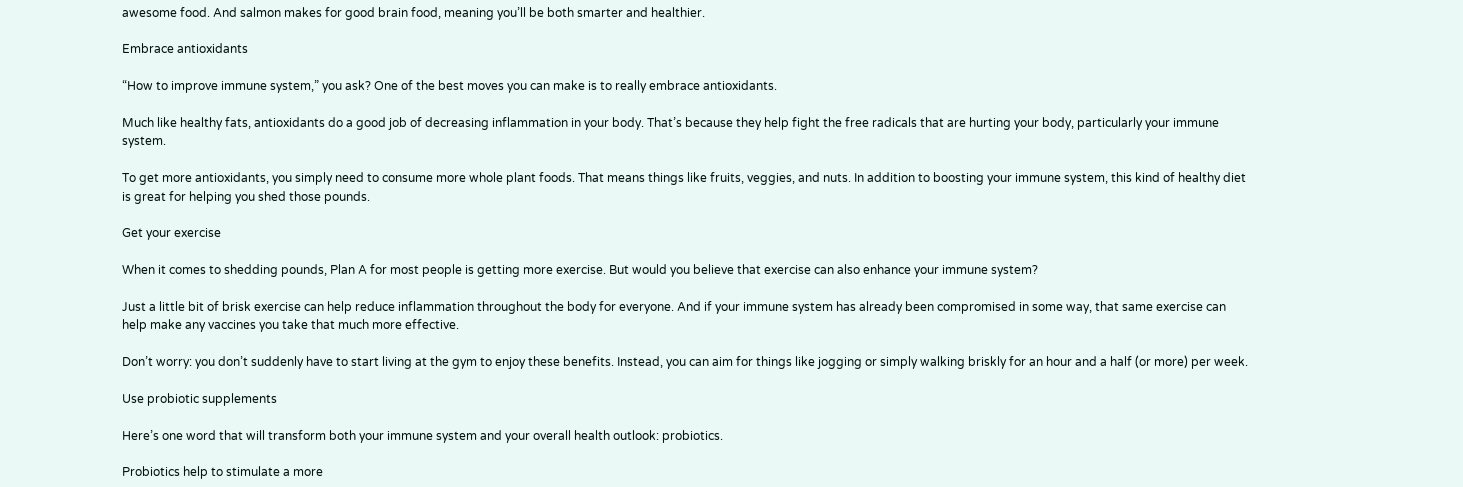awesome food. And salmon makes for good brain food, meaning you’ll be both smarter and healthier.

Embrace antioxidants

“How to improve immune system,” you ask? One of the best moves you can make is to really embrace antioxidants.

Much like healthy fats, antioxidants do a good job of decreasing inflammation in your body. That’s because they help fight the free radicals that are hurting your body, particularly your immune system.

To get more antioxidants, you simply need to consume more whole plant foods. That means things like fruits, veggies, and nuts. In addition to boosting your immune system, this kind of healthy diet is great for helping you shed those pounds.

Get your exercise

When it comes to shedding pounds, Plan A for most people is getting more exercise. But would you believe that exercise can also enhance your immune system?

Just a little bit of brisk exercise can help reduce inflammation throughout the body for everyone. And if your immune system has already been compromised in some way, that same exercise can help make any vaccines you take that much more effective.

Don’t worry: you don’t suddenly have to start living at the gym to enjoy these benefits. Instead, you can aim for things like jogging or simply walking briskly for an hour and a half (or more) per week.

Use probiotic supplements

Here’s one word that will transform both your immune system and your overall health outlook: probiotics.

Probiotics help to stimulate a more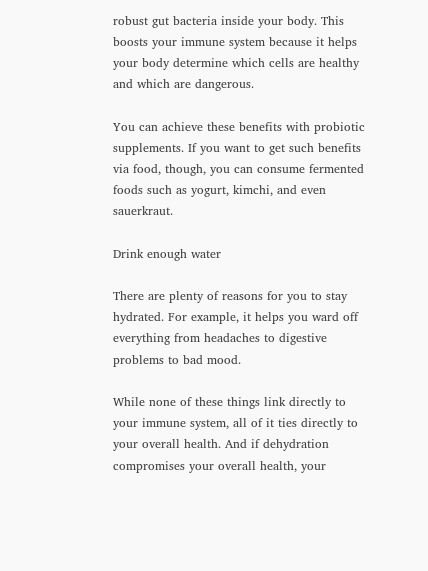robust gut bacteria inside your body. This boosts your immune system because it helps your body determine which cells are healthy and which are dangerous.

You can achieve these benefits with probiotic supplements. If you want to get such benefits via food, though, you can consume fermented foods such as yogurt, kimchi, and even sauerkraut.

Drink enough water

There are plenty of reasons for you to stay hydrated. For example, it helps you ward off everything from headaches to digestive problems to bad mood.

While none of these things link directly to your immune system, all of it ties directly to your overall health. And if dehydration compromises your overall health, your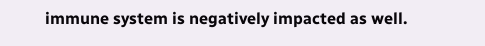immune system is negatively impacted as well.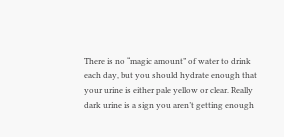There is no “magic amount” of water to drink each day, but you should hydrate enough that your urine is either pale yellow or clear. Really dark urine is a sign you aren’t getting enough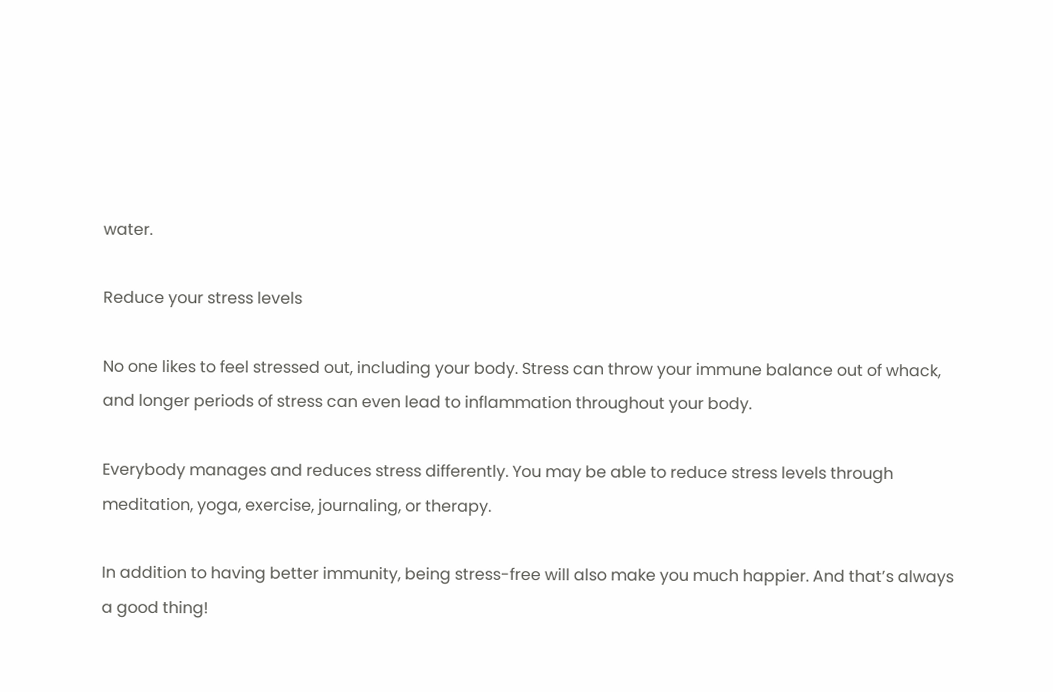water.

Reduce your stress levels

No one likes to feel stressed out, including your body. Stress can throw your immune balance out of whack, and longer periods of stress can even lead to inflammation throughout your body.

Everybody manages and reduces stress differently. You may be able to reduce stress levels through meditation, yoga, exercise, journaling, or therapy.

In addition to having better immunity, being stress-free will also make you much happier. And that’s always a good thing!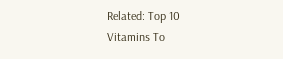Related: Top 10 Vitamins To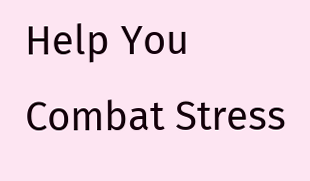Help You Combat Stress